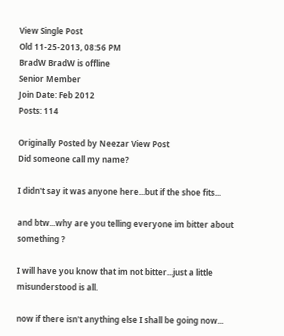View Single Post
Old 11-25-2013, 08:56 PM
BradW BradW is offline
Senior Member
Join Date: Feb 2012
Posts: 114

Originally Posted by Neezar View Post
Did someone call my name?

I didn't say it was anyone here...but if the shoe fits...

and btw...why are you telling everyone im bitter about something ?

I will have you know that im not bitter...just a little misunderstood is all.

now if there isn't anything else I shall be going now...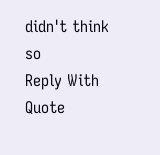didn't think so
Reply With Quote